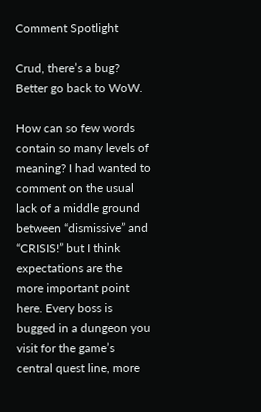Comment Spotlight

Crud, there’s a bug? Better go back to WoW.

How can so few words contain so many levels of meaning? I had wanted to comment on the usual lack of a middle ground between “dismissive” and “CRISIS!” but I think expectations are the more important point here. Every boss is bugged in a dungeon you visit for the game’s central quest line, more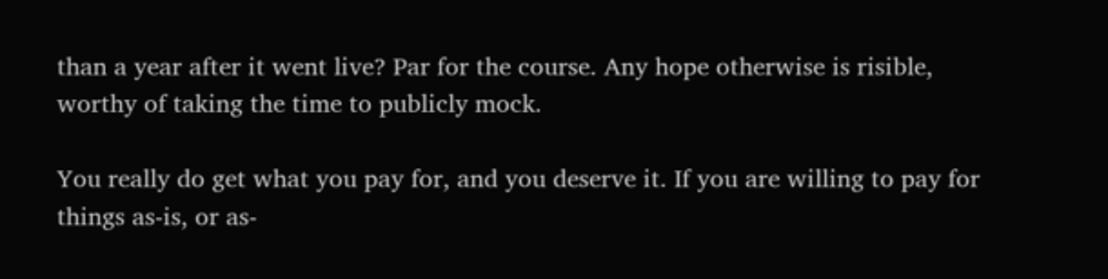than a year after it went live? Par for the course. Any hope otherwise is risible, worthy of taking the time to publicly mock.

You really do get what you pay for, and you deserve it. If you are willing to pay for things as-is, or as-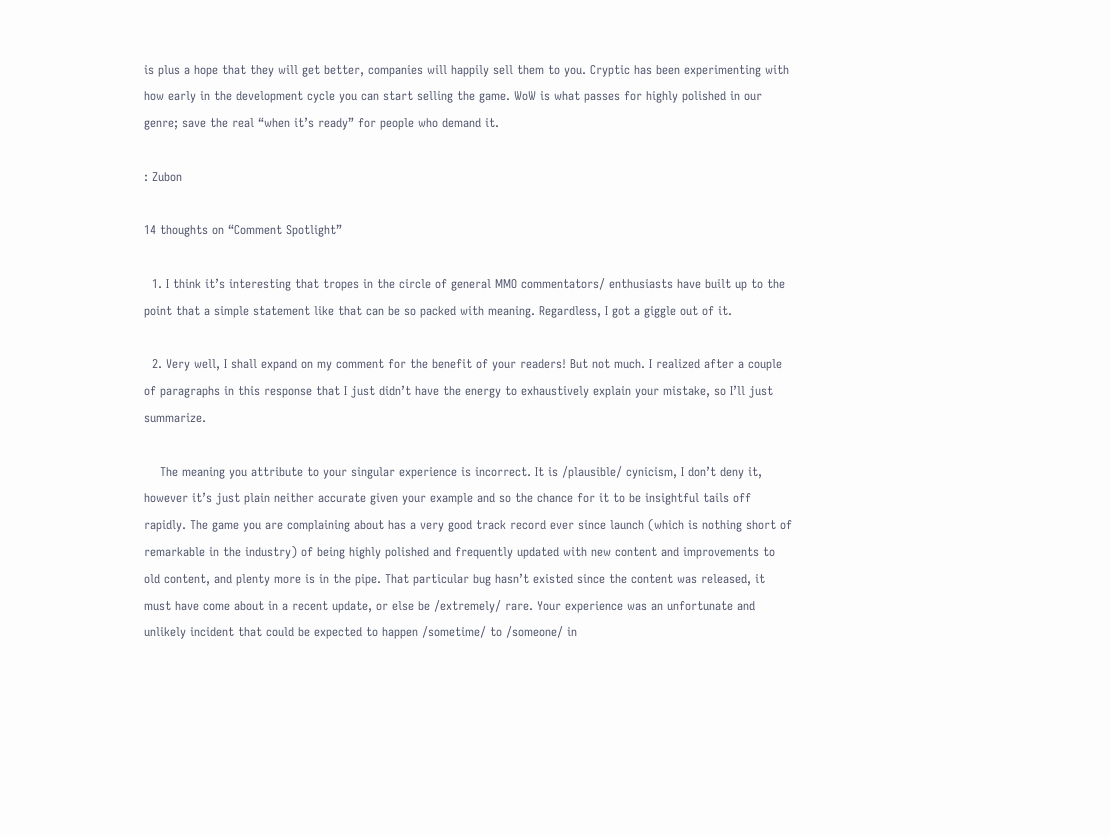is plus a hope that they will get better, companies will happily sell them to you. Cryptic has been experimenting with how early in the development cycle you can start selling the game. WoW is what passes for highly polished in our genre; save the real “when it’s ready” for people who demand it.

: Zubon

14 thoughts on “Comment Spotlight”

  1. I think it’s interesting that tropes in the circle of general MMO commentators/ enthusiasts have built up to the point that a simple statement like that can be so packed with meaning. Regardless, I got a giggle out of it.

  2. Very well, I shall expand on my comment for the benefit of your readers! But not much. I realized after a couple of paragraphs in this response that I just didn’t have the energy to exhaustively explain your mistake, so I’ll just summarize.

    The meaning you attribute to your singular experience is incorrect. It is /plausible/ cynicism, I don’t deny it, however it’s just plain neither accurate given your example and so the chance for it to be insightful tails off rapidly. The game you are complaining about has a very good track record ever since launch (which is nothing short of remarkable in the industry) of being highly polished and frequently updated with new content and improvements to old content, and plenty more is in the pipe. That particular bug hasn’t existed since the content was released, it must have come about in a recent update, or else be /extremely/ rare. Your experience was an unfortunate and unlikely incident that could be expected to happen /sometime/ to /someone/ in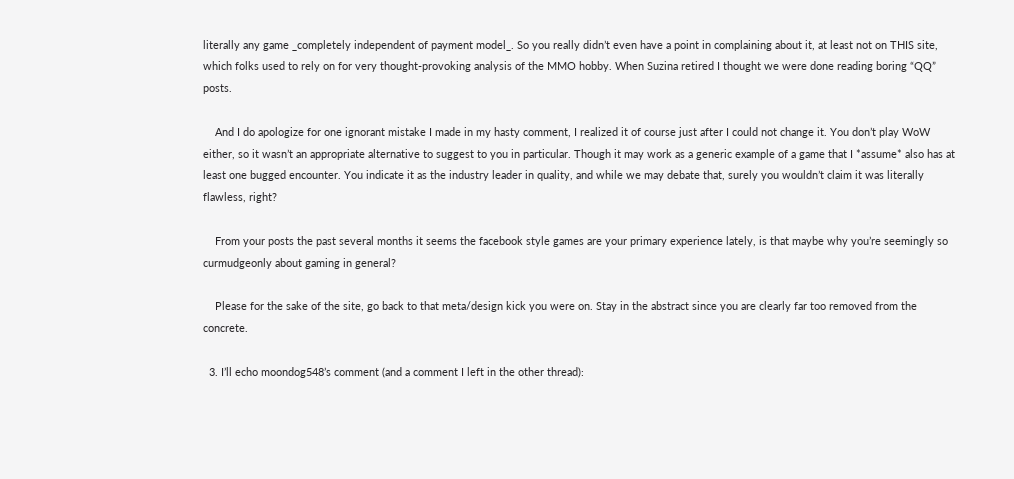literally any game _completely independent of payment model_. So you really didn’t even have a point in complaining about it, at least not on THIS site, which folks used to rely on for very thought-provoking analysis of the MMO hobby. When Suzina retired I thought we were done reading boring “QQ” posts.

    And I do apologize for one ignorant mistake I made in my hasty comment, I realized it of course just after I could not change it. You don’t play WoW either, so it wasn’t an appropriate alternative to suggest to you in particular. Though it may work as a generic example of a game that I *assume* also has at least one bugged encounter. You indicate it as the industry leader in quality, and while we may debate that, surely you wouldn’t claim it was literally flawless, right?

    From your posts the past several months it seems the facebook style games are your primary experience lately, is that maybe why you’re seemingly so curmudgeonly about gaming in general?

    Please for the sake of the site, go back to that meta/design kick you were on. Stay in the abstract since you are clearly far too removed from the concrete.

  3. I’ll echo moondog548’s comment (and a comment I left in the other thread):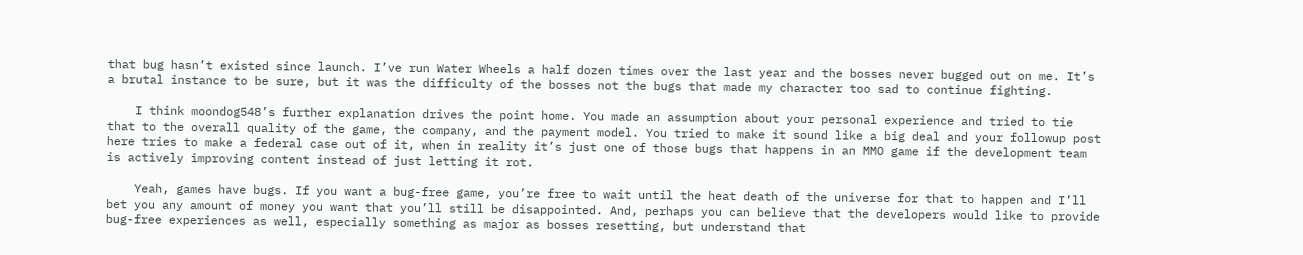that bug hasn’t existed since launch. I’ve run Water Wheels a half dozen times over the last year and the bosses never bugged out on me. It’s a brutal instance to be sure, but it was the difficulty of the bosses not the bugs that made my character too sad to continue fighting.

    I think moondog548’s further explanation drives the point home. You made an assumption about your personal experience and tried to tie that to the overall quality of the game, the company, and the payment model. You tried to make it sound like a big deal and your followup post here tries to make a federal case out of it, when in reality it’s just one of those bugs that happens in an MMO game if the development team is actively improving content instead of just letting it rot.

    Yeah, games have bugs. If you want a bug-free game, you’re free to wait until the heat death of the universe for that to happen and I’ll bet you any amount of money you want that you’ll still be disappointed. And, perhaps you can believe that the developers would like to provide bug-free experiences as well, especially something as major as bosses resetting, but understand that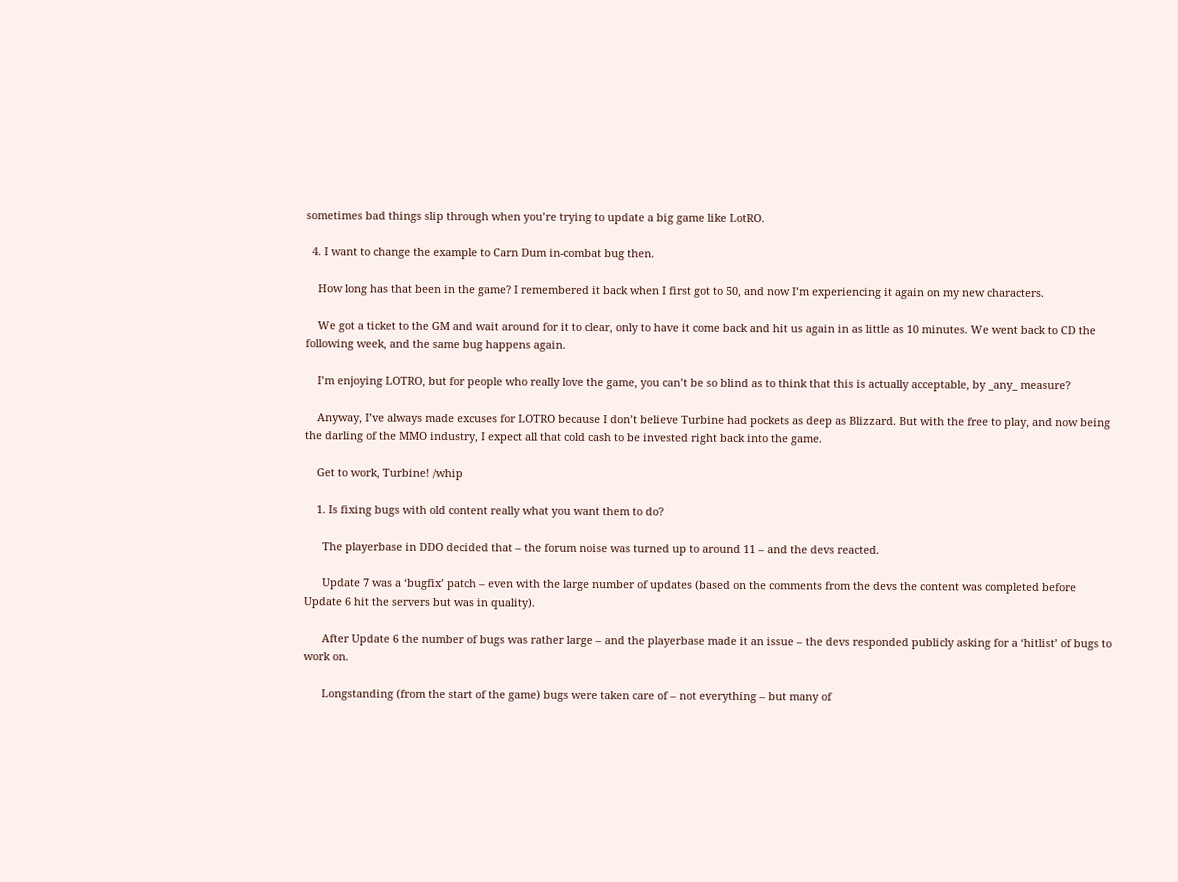sometimes bad things slip through when you’re trying to update a big game like LotRO.

  4. I want to change the example to Carn Dum in-combat bug then.

    How long has that been in the game? I remembered it back when I first got to 50, and now I’m experiencing it again on my new characters.

    We got a ticket to the GM and wait around for it to clear, only to have it come back and hit us again in as little as 10 minutes. We went back to CD the following week, and the same bug happens again.

    I’m enjoying LOTRO, but for people who really love the game, you can’t be so blind as to think that this is actually acceptable, by _any_ measure?

    Anyway, I’ve always made excuses for LOTRO because I don’t believe Turbine had pockets as deep as Blizzard. But with the free to play, and now being the darling of the MMO industry, I expect all that cold cash to be invested right back into the game.

    Get to work, Turbine! /whip

    1. Is fixing bugs with old content really what you want them to do?

      The playerbase in DDO decided that – the forum noise was turned up to around 11 – and the devs reacted.

      Update 7 was a ‘bugfix’ patch – even with the large number of updates (based on the comments from the devs the content was completed before Update 6 hit the servers but was in quality).

      After Update 6 the number of bugs was rather large – and the playerbase made it an issue – the devs responded publicly asking for a ‘hitlist’ of bugs to work on.

      Longstanding (from the start of the game) bugs were taken care of – not everything – but many of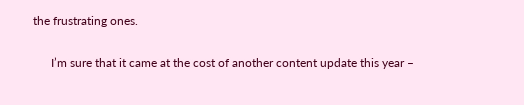the frustrating ones.

      I’m sure that it came at the cost of another content update this year –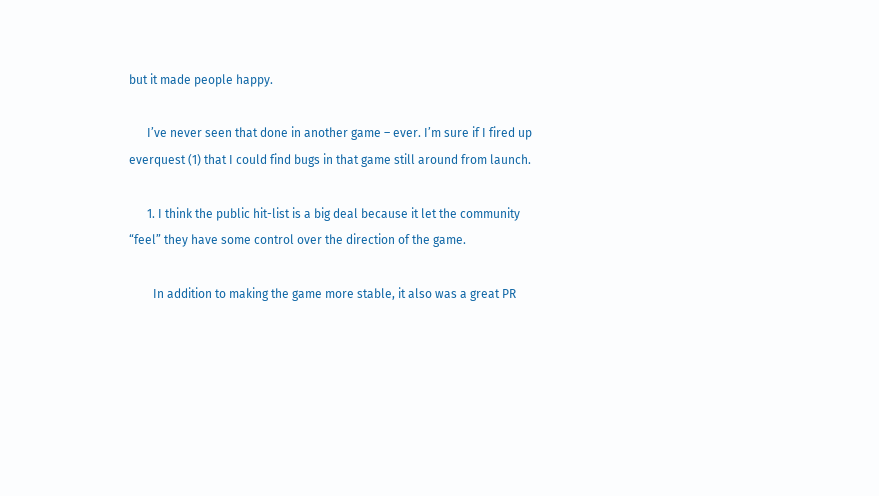but it made people happy.

      I’ve never seen that done in another game – ever. I’m sure if I fired up everquest (1) that I could find bugs in that game still around from launch.

      1. I think the public hit-list is a big deal because it let the community “feel” they have some control over the direction of the game.

        In addition to making the game more stable, it also was a great PR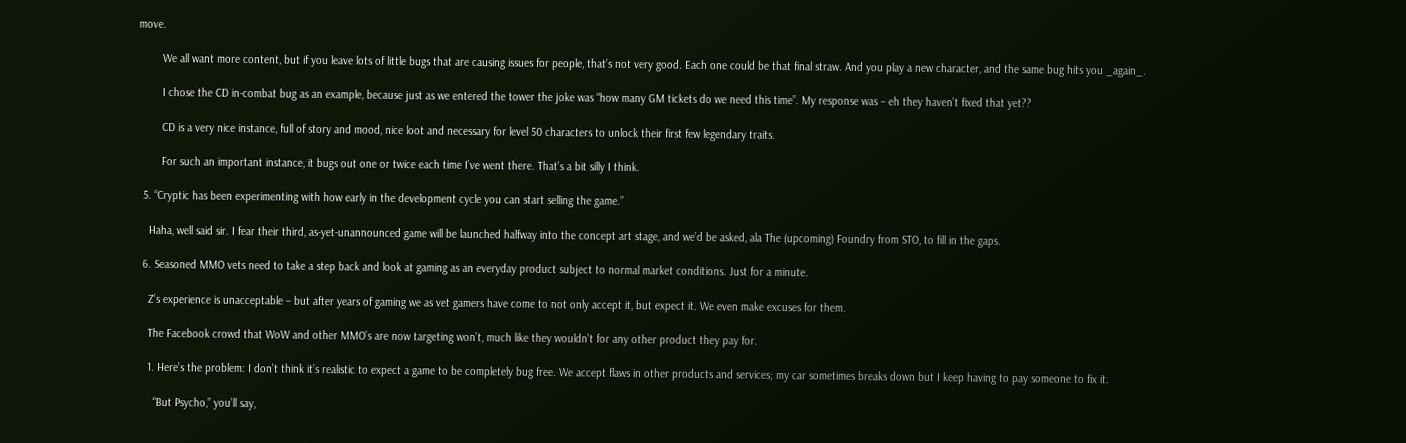move.

        We all want more content, but if you leave lots of little bugs that are causing issues for people, that’s not very good. Each one could be that final straw. And you play a new character, and the same bug hits you _again_.

        I chose the CD in-combat bug as an example, because just as we entered the tower the joke was “how many GM tickets do we need this time”. My response was – eh they haven’t fixed that yet??

        CD is a very nice instance, full of story and mood, nice loot and necessary for level 50 characters to unlock their first few legendary traits.

        For such an important instance, it bugs out one or twice each time I’ve went there. That’s a bit silly I think.

  5. “Cryptic has been experimenting with how early in the development cycle you can start selling the game.”

    Haha, well said sir. I fear their third, as-yet-unannounced game will be launched halfway into the concept art stage, and we’d be asked, ala The (upcoming) Foundry from STO, to fill in the gaps.

  6. Seasoned MMO vets need to take a step back and look at gaming as an everyday product subject to normal market conditions. Just for a minute.

    Z’s experience is unacceptable – but after years of gaming we as vet gamers have come to not only accept it, but expect it. We even make excuses for them.

    The Facebook crowd that WoW and other MMO’s are now targeting won’t, much like they wouldn’t for any other product they pay for.

    1. Here’s the problem: I don’t think it’s realistic to expect a game to be completely bug free. We accept flaws in other products and services; my car sometimes breaks down but I keep having to pay someone to fix it.

      “But Psycho,” you’ll say,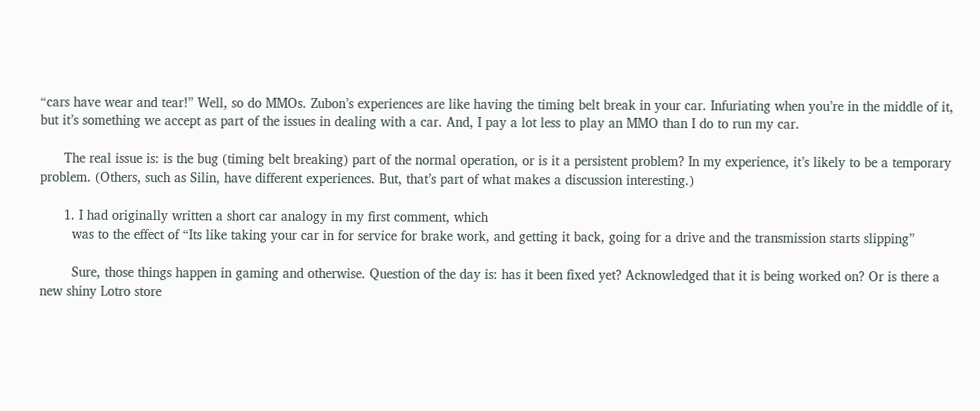“cars have wear and tear!” Well, so do MMOs. Zubon’s experiences are like having the timing belt break in your car. Infuriating when you’re in the middle of it, but it’s something we accept as part of the issues in dealing with a car. And, I pay a lot less to play an MMO than I do to run my car.

      The real issue is: is the bug (timing belt breaking) part of the normal operation, or is it a persistent problem? In my experience, it’s likely to be a temporary problem. (Others, such as Silin, have different experiences. But, that’s part of what makes a discussion interesting.)

      1. I had originally written a short car analogy in my first comment, which
        was to the effect of “Its like taking your car in for service for brake work, and getting it back, going for a drive and the transmission starts slipping”

        Sure, those things happen in gaming and otherwise. Question of the day is: has it been fixed yet? Acknowledged that it is being worked on? Or is there a new shiny Lotro store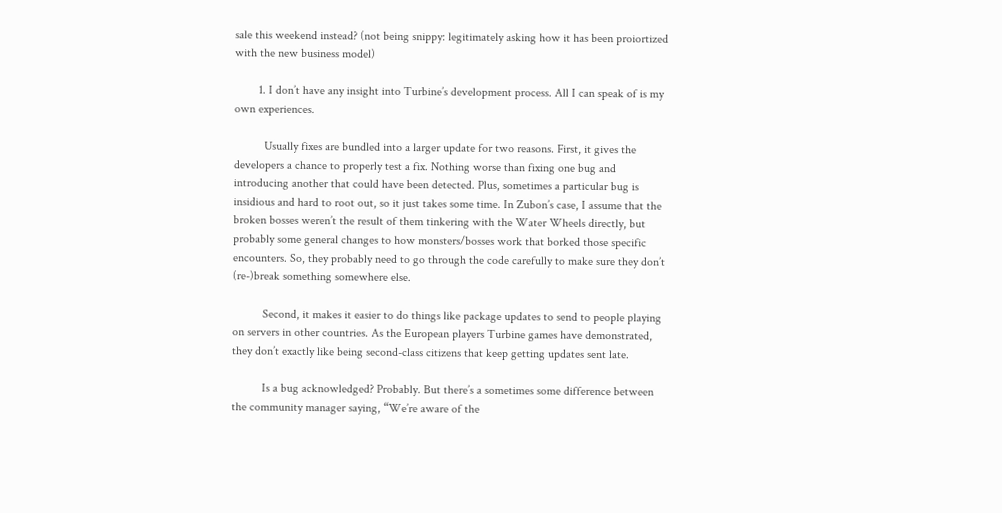sale this weekend instead? (not being snippy: legitimately asking how it has been proiortized with the new business model)

        1. I don’t have any insight into Turbine’s development process. All I can speak of is my own experiences.

          Usually fixes are bundled into a larger update for two reasons. First, it gives the developers a chance to properly test a fix. Nothing worse than fixing one bug and introducing another that could have been detected. Plus, sometimes a particular bug is insidious and hard to root out, so it just takes some time. In Zubon’s case, I assume that the broken bosses weren’t the result of them tinkering with the Water Wheels directly, but probably some general changes to how monsters/bosses work that borked those specific encounters. So, they probably need to go through the code carefully to make sure they don’t (re-)break something somewhere else.

          Second, it makes it easier to do things like package updates to send to people playing on servers in other countries. As the European players Turbine games have demonstrated, they don’t exactly like being second-class citizens that keep getting updates sent late.

          Is a bug acknowledged? Probably. But there’s a sometimes some difference between the community manager saying, “We’re aware of the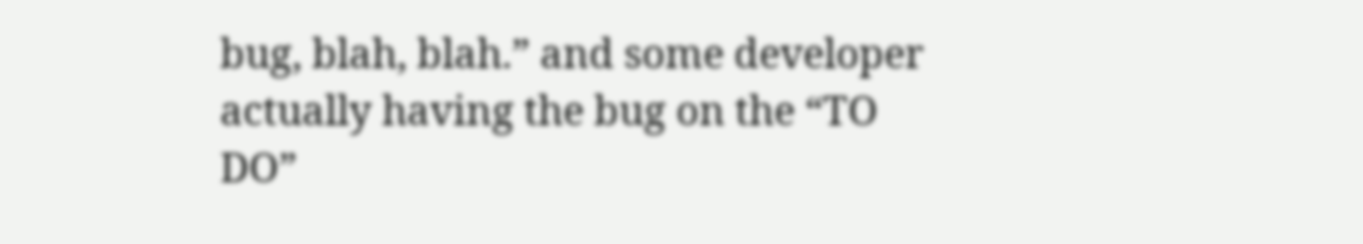bug, blah, blah.” and some developer actually having the bug on the “TO DO”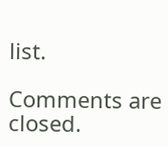list.

Comments are closed.